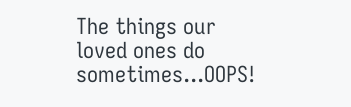The things our loved ones do sometimes...OOPS!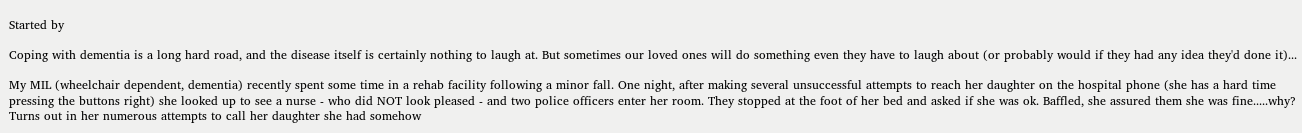Started by

Coping with dementia is a long hard road, and the disease itself is certainly nothing to laugh at. But sometimes our loved ones will do something even they have to laugh about (or probably would if they had any idea they'd done it)...

My MIL (wheelchair dependent, dementia) recently spent some time in a rehab facility following a minor fall. One night, after making several unsuccessful attempts to reach her daughter on the hospital phone (she has a hard time pressing the buttons right) she looked up to see a nurse - who did NOT look pleased - and two police officers enter her room. They stopped at the foot of her bed and asked if she was ok. Baffled, she assured them she was fine.....why? Turns out in her numerous attempts to call her daughter she had somehow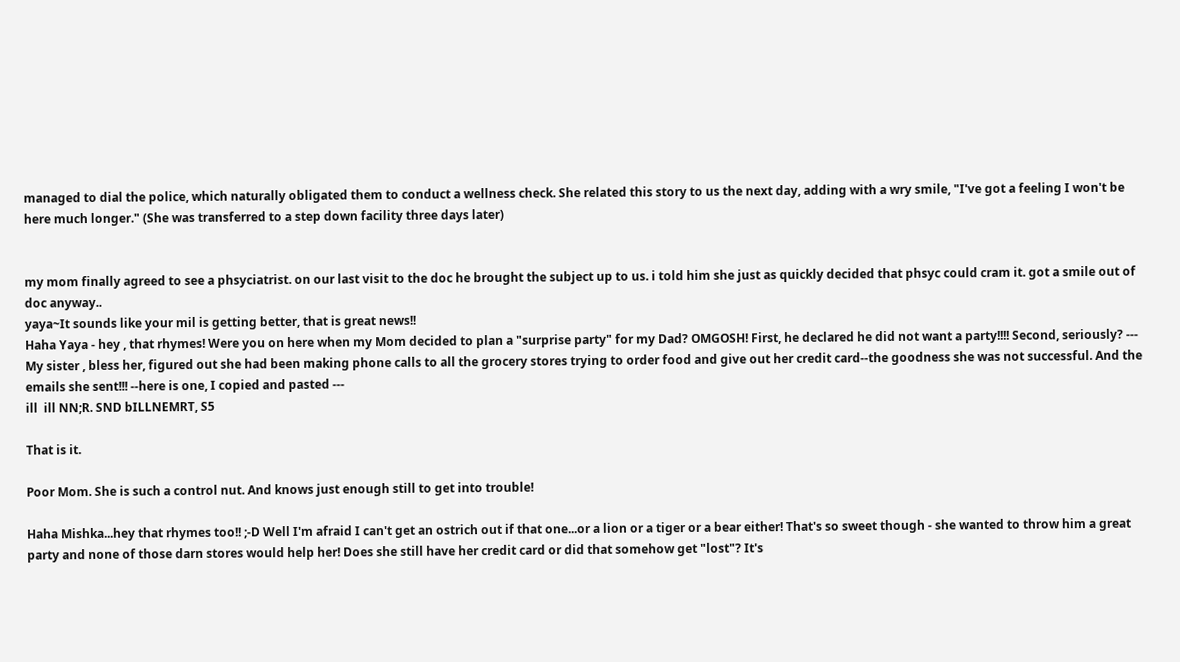managed to dial the police, which naturally obligated them to conduct a wellness check. She related this story to us the next day, adding with a wry smile, "I've got a feeling I won't be here much longer." (She was transferred to a step down facility three days later)


my mom finally agreed to see a phsyciatrist. on our last visit to the doc he brought the subject up to us. i told him she just as quickly decided that phsyc could cram it. got a smile out of doc anyway..
yaya~It sounds like your mil is getting better, that is great news!!
Haha Yaya - hey , that rhymes! Were you on here when my Mom decided to plan a "surprise party" for my Dad? OMGOSH! First, he declared he did not want a party!!!! Second, seriously? --- My sister , bless her, figured out she had been making phone calls to all the grocery stores trying to order food and give out her credit card--the goodness she was not successful. And the emails she sent!!! --here is one, I copied and pasted ---
ill  ill NN;R. SND bILLNEMRT, S5

That is it.

Poor Mom. She is such a control nut. And knows just enough still to get into trouble!

Haha Mishka...hey that rhymes too!! ;-D Well I'm afraid I can't get an ostrich out if that one...or a lion or a tiger or a bear either! That's so sweet though - she wanted to throw him a great party and none of those darn stores would help her! Does she still have her credit card or did that somehow get "lost"? It's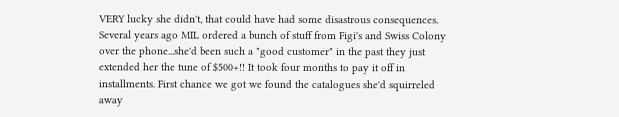VERY lucky she didn't, that could have had some disastrous consequences. Several years ago MIL ordered a bunch of stuff from Figi's and Swiss Colony over the phone...she'd been such a "good customer" in the past they just extended her the tune of $500+!! It took four months to pay it off in installments. First chance we got we found the catalogues she'd squirreled away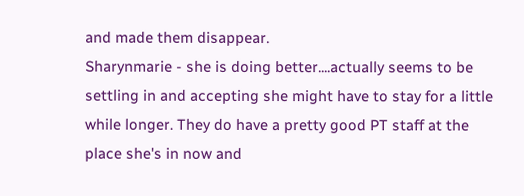and made them disappear.
Sharynmarie - she is doing better....actually seems to be settling in and accepting she might have to stay for a little while longer. They do have a pretty good PT staff at the place she's in now and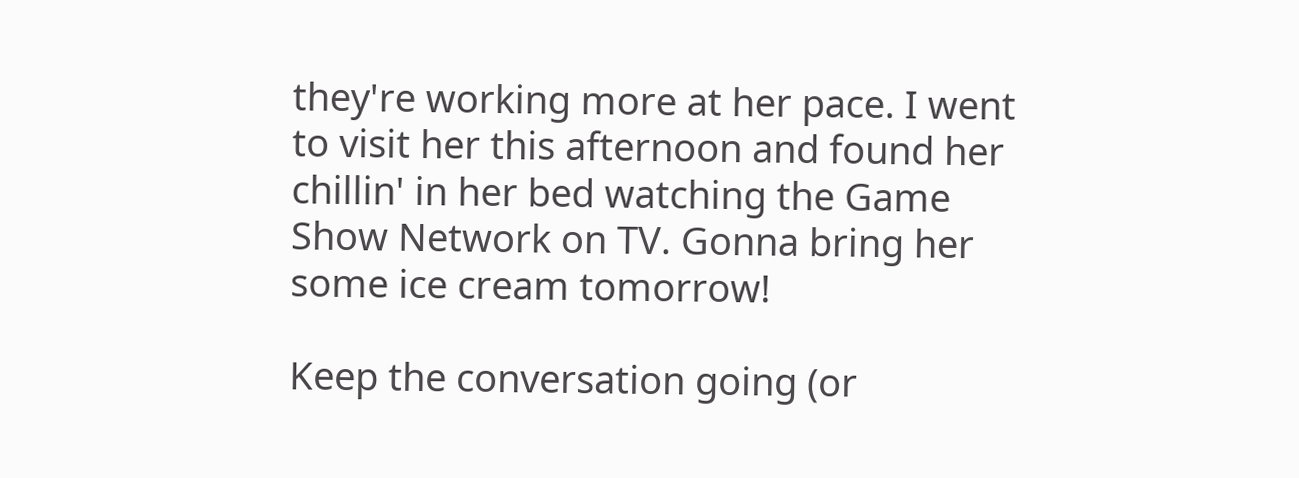they're working more at her pace. I went to visit her this afternoon and found her chillin' in her bed watching the Game Show Network on TV. Gonna bring her some ice cream tomorrow!

Keep the conversation going (or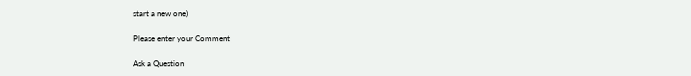start a new one)

Please enter your Comment

Ask a Question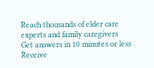Reach thousands of elder care experts and family caregivers
Get answers in 10 minutes or less
Receive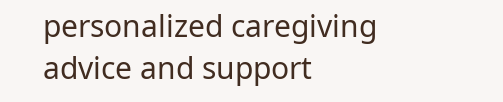personalized caregiving advice and support